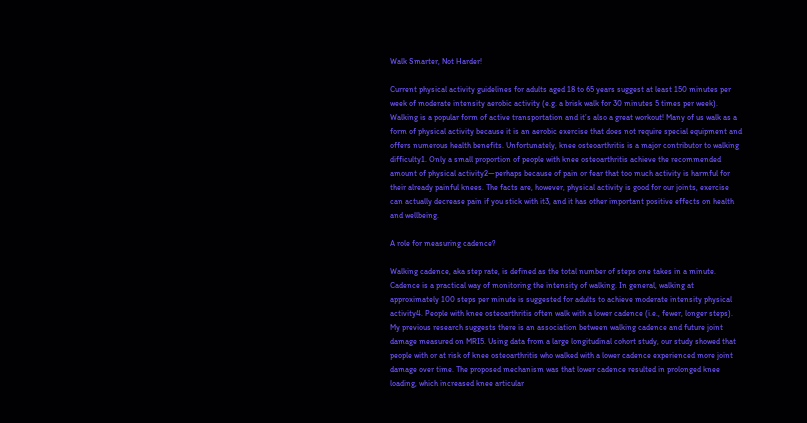Walk Smarter, Not Harder!

Current physical activity guidelines for adults aged 18 to 65 years suggest at least 150 minutes per week of moderate intensity aerobic activity (e.g. a brisk walk for 30 minutes 5 times per week). Walking is a popular form of active transportation and it’s also a great workout! Many of us walk as a form of physical activity because it is an aerobic exercise that does not require special equipment and offers numerous health benefits. Unfortunately, knee osteoarthritis is a major contributor to walking difficulty1. Only a small proportion of people with knee osteoarthritis achieve the recommended amount of physical activity2—perhaps because of pain or fear that too much activity is harmful for their already painful knees. The facts are, however, physical activity is good for our joints, exercise can actually decrease pain if you stick with it3, and it has other important positive effects on health and wellbeing.

A role for measuring cadence?

Walking cadence, aka step rate, is defined as the total number of steps one takes in a minute. Cadence is a practical way of monitoring the intensity of walking. In general, walking at approximately 100 steps per minute is suggested for adults to achieve moderate intensity physical activity4. People with knee osteoarthritis often walk with a lower cadence (i.e., fewer, longer steps). My previous research suggests there is an association between walking cadence and future joint damage measured on MRI5. Using data from a large longitudinal cohort study, our study showed that people with or at risk of knee osteoarthritis who walked with a lower cadence experienced more joint damage over time. The proposed mechanism was that lower cadence resulted in prolonged knee loading, which increased knee articular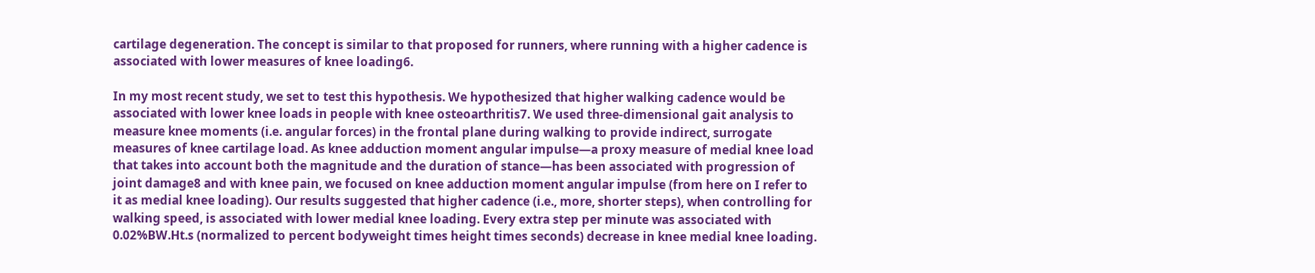cartilage degeneration. The concept is similar to that proposed for runners, where running with a higher cadence is associated with lower measures of knee loading6.

In my most recent study, we set to test this hypothesis. We hypothesized that higher walking cadence would be associated with lower knee loads in people with knee osteoarthritis7. We used three-dimensional gait analysis to measure knee moments (i.e. angular forces) in the frontal plane during walking to provide indirect, surrogate measures of knee cartilage load. As knee adduction moment angular impulse—a proxy measure of medial knee load that takes into account both the magnitude and the duration of stance—has been associated with progression of joint damage8 and with knee pain, we focused on knee adduction moment angular impulse (from here on I refer to it as medial knee loading). Our results suggested that higher cadence (i.e., more, shorter steps), when controlling for walking speed, is associated with lower medial knee loading. Every extra step per minute was associated with 0.02%BW.Ht.s (normalized to percent bodyweight times height times seconds) decrease in knee medial knee loading.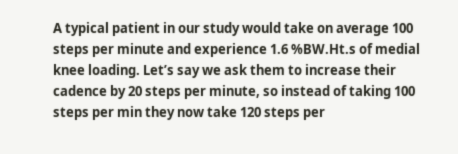A typical patient in our study would take on average 100 steps per minute and experience 1.6 %BW.Ht.s of medial knee loading. Let’s say we ask them to increase their cadence by 20 steps per minute, so instead of taking 100 steps per min they now take 120 steps per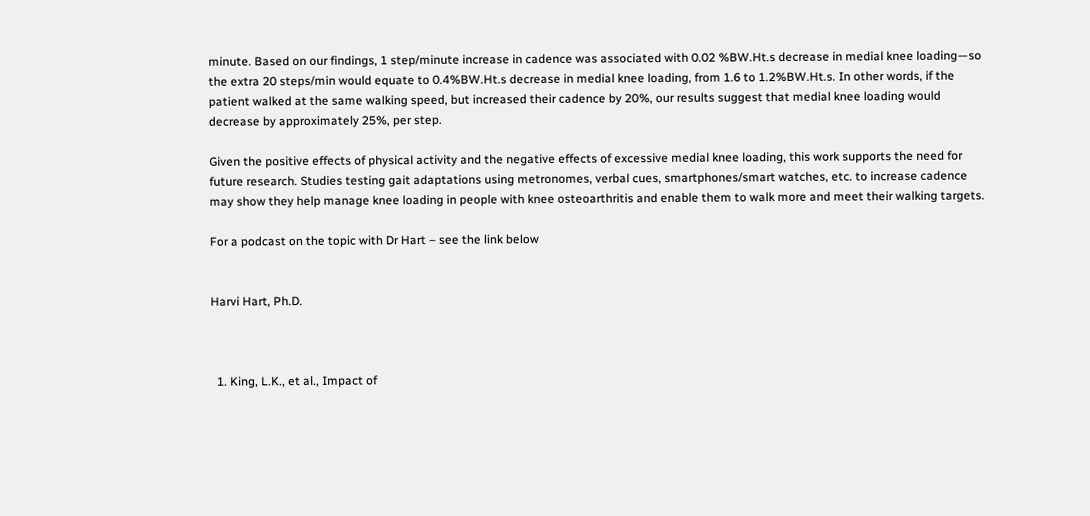minute. Based on our findings, 1 step/minute increase in cadence was associated with 0.02 %BW.Ht.s decrease in medial knee loading—so the extra 20 steps/min would equate to 0.4%BW.Ht.s decrease in medial knee loading, from 1.6 to 1.2%BW.Ht.s. In other words, if the patient walked at the same walking speed, but increased their cadence by 20%, our results suggest that medial knee loading would decrease by approximately 25%, per step.

Given the positive effects of physical activity and the negative effects of excessive medial knee loading, this work supports the need for future research. Studies testing gait adaptations using metronomes, verbal cues, smartphones/smart watches, etc. to increase cadence may show they help manage knee loading in people with knee osteoarthritis and enable them to walk more and meet their walking targets.

For a podcast on the topic with Dr Hart – see the link below


Harvi Hart, Ph.D.



  1. King, L.K., et al., Impact of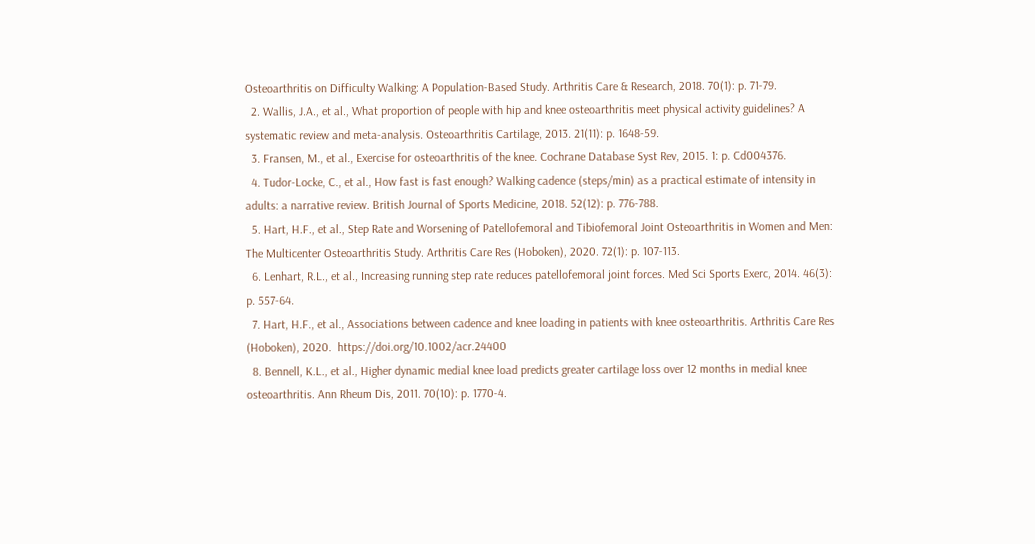Osteoarthritis on Difficulty Walking: A Population-Based Study. Arthritis Care & Research, 2018. 70(1): p. 71-79.
  2. Wallis, J.A., et al., What proportion of people with hip and knee osteoarthritis meet physical activity guidelines? A systematic review and meta-analysis. Osteoarthritis Cartilage, 2013. 21(11): p. 1648-59.
  3. Fransen, M., et al., Exercise for osteoarthritis of the knee. Cochrane Database Syst Rev, 2015. 1: p. Cd004376.
  4. Tudor-Locke, C., et al., How fast is fast enough? Walking cadence (steps/min) as a practical estimate of intensity in adults: a narrative review. British Journal of Sports Medicine, 2018. 52(12): p. 776-788.
  5. Hart, H.F., et al., Step Rate and Worsening of Patellofemoral and Tibiofemoral Joint Osteoarthritis in Women and Men: The Multicenter Osteoarthritis Study. Arthritis Care Res (Hoboken), 2020. 72(1): p. 107-113.
  6. Lenhart, R.L., et al., Increasing running step rate reduces patellofemoral joint forces. Med Sci Sports Exerc, 2014. 46(3): p. 557-64.
  7. Hart, H.F., et al., Associations between cadence and knee loading in patients with knee osteoarthritis. Arthritis Care Res (Hoboken), 2020.  https://doi.org/10.1002/acr.24400
  8. Bennell, K.L., et al., Higher dynamic medial knee load predicts greater cartilage loss over 12 months in medial knee osteoarthritis. Ann Rheum Dis, 2011. 70(10): p. 1770-4.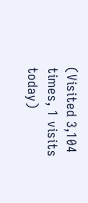(Visited 3,104 times, 1 visits today)